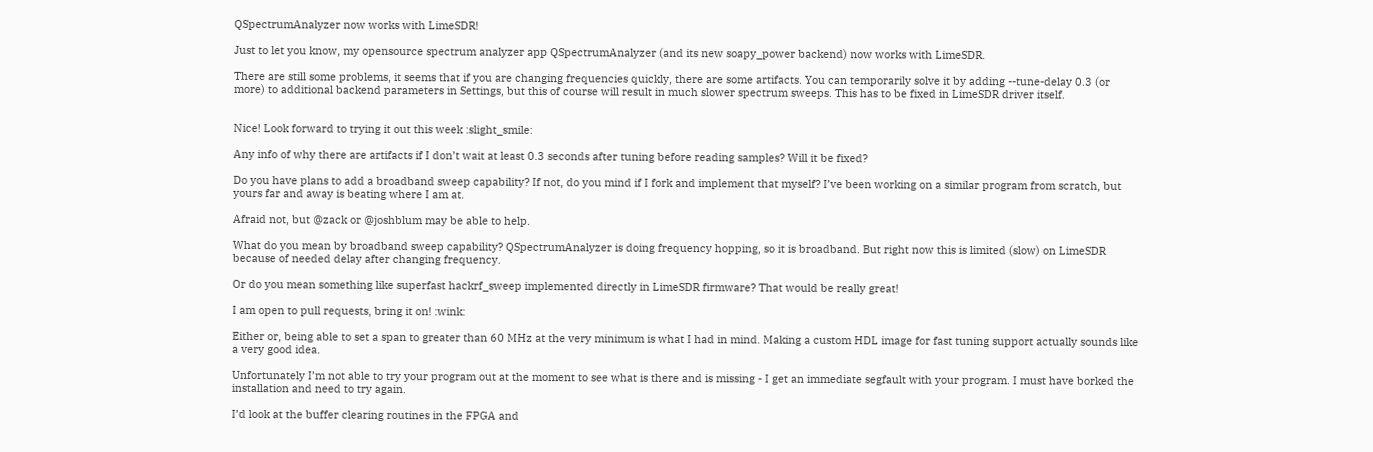QSpectrumAnalyzer now works with LimeSDR!

Just to let you know, my opensource spectrum analyzer app QSpectrumAnalyzer (and its new soapy_power backend) now works with LimeSDR.

There are still some problems, it seems that if you are changing frequencies quickly, there are some artifacts. You can temporarily solve it by adding --tune-delay 0.3 (or more) to additional backend parameters in Settings, but this of course will result in much slower spectrum sweeps. This has to be fixed in LimeSDR driver itself.


Nice! Look forward to trying it out this week :slight_smile:

Any info of why there are artifacts if I don’t wait at least 0.3 seconds after tuning before reading samples? Will it be fixed?

Do you have plans to add a broadband sweep capability? If not, do you mind if I fork and implement that myself? I’ve been working on a similar program from scratch, but yours far and away is beating where I am at.

Afraid not, but @zack or @joshblum may be able to help.

What do you mean by broadband sweep capability? QSpectrumAnalyzer is doing frequency hopping, so it is broadband. But right now this is limited (slow) on LimeSDR because of needed delay after changing frequency.

Or do you mean something like superfast hackrf_sweep implemented directly in LimeSDR firmware? That would be really great!

I am open to pull requests, bring it on! :wink:

Either or, being able to set a span to greater than 60 MHz at the very minimum is what I had in mind. Making a custom HDL image for fast tuning support actually sounds like a very good idea.

Unfortunately I’m not able to try your program out at the moment to see what is there and is missing - I get an immediate segfault with your program. I must have borked the installation and need to try again.

I’d look at the buffer clearing routines in the FPGA and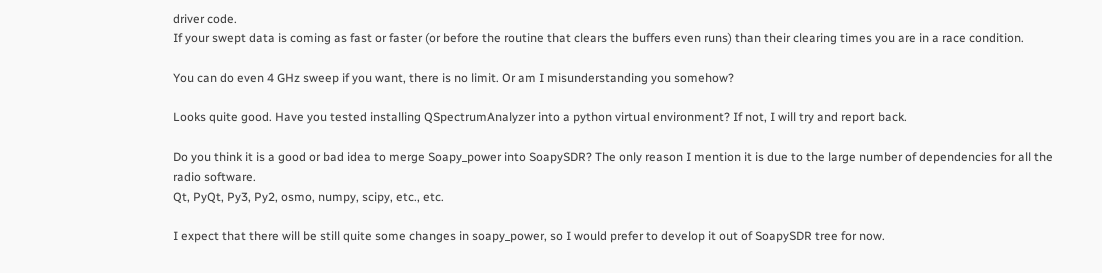driver code.
If your swept data is coming as fast or faster (or before the routine that clears the buffers even runs) than their clearing times you are in a race condition.

You can do even 4 GHz sweep if you want, there is no limit. Or am I misunderstanding you somehow?

Looks quite good. Have you tested installing QSpectrumAnalyzer into a python virtual environment? If not, I will try and report back.

Do you think it is a good or bad idea to merge Soapy_power into SoapySDR? The only reason I mention it is due to the large number of dependencies for all the radio software.
Qt, PyQt, Py3, Py2, osmo, numpy, scipy, etc., etc.

I expect that there will be still quite some changes in soapy_power, so I would prefer to develop it out of SoapySDR tree for now.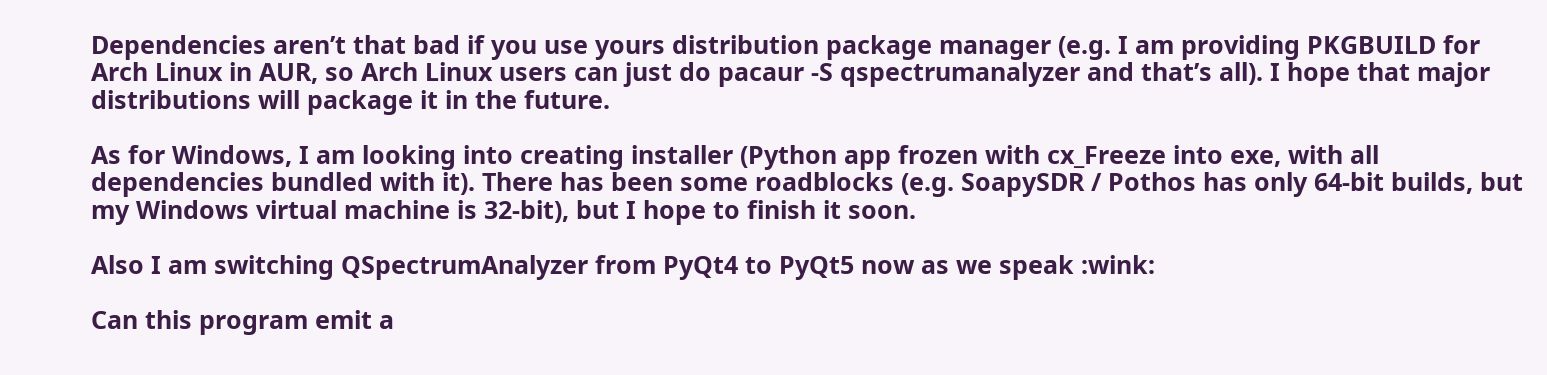Dependencies aren’t that bad if you use yours distribution package manager (e.g. I am providing PKGBUILD for Arch Linux in AUR, so Arch Linux users can just do pacaur -S qspectrumanalyzer and that’s all). I hope that major distributions will package it in the future.

As for Windows, I am looking into creating installer (Python app frozen with cx_Freeze into exe, with all dependencies bundled with it). There has been some roadblocks (e.g. SoapySDR / Pothos has only 64-bit builds, but my Windows virtual machine is 32-bit), but I hope to finish it soon.

Also I am switching QSpectrumAnalyzer from PyQt4 to PyQt5 now as we speak :wink:

Can this program emit a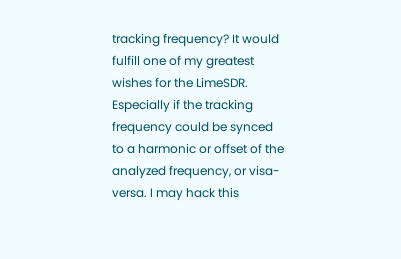tracking frequency? It would fulfill one of my greatest wishes for the LimeSDR. Especially if the tracking frequency could be synced to a harmonic or offset of the analyzed frequency, or visa-versa. I may hack this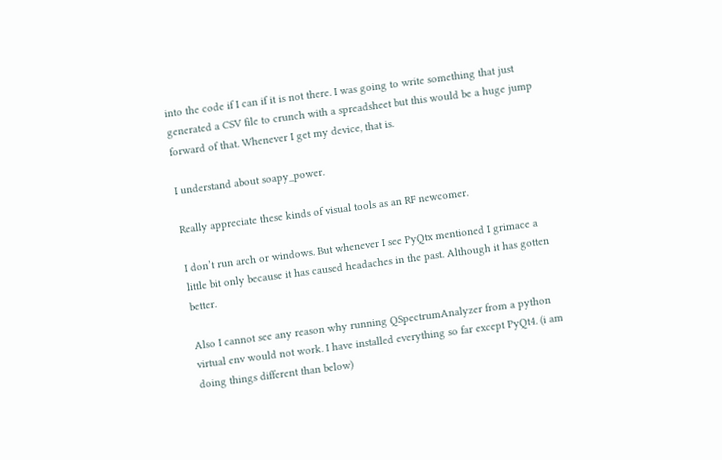into the code if I can if it is not there. I was going to write something that just generated a CSV file to crunch with a spreadsheet but this would be a huge jump forward of that. Whenever I get my device, that is.

I understand about soapy_power.

Really appreciate these kinds of visual tools as an RF newcomer.

I don’t run arch or windows. But whenever I see PyQtx mentioned I grimace a little bit only because it has caused headaches in the past. Although it has gotten better.

Also I cannot see any reason why running QSpectrumAnalyzer from a python virtual env would not work. I have installed everything so far except PyQt4. (i am doing things different than below)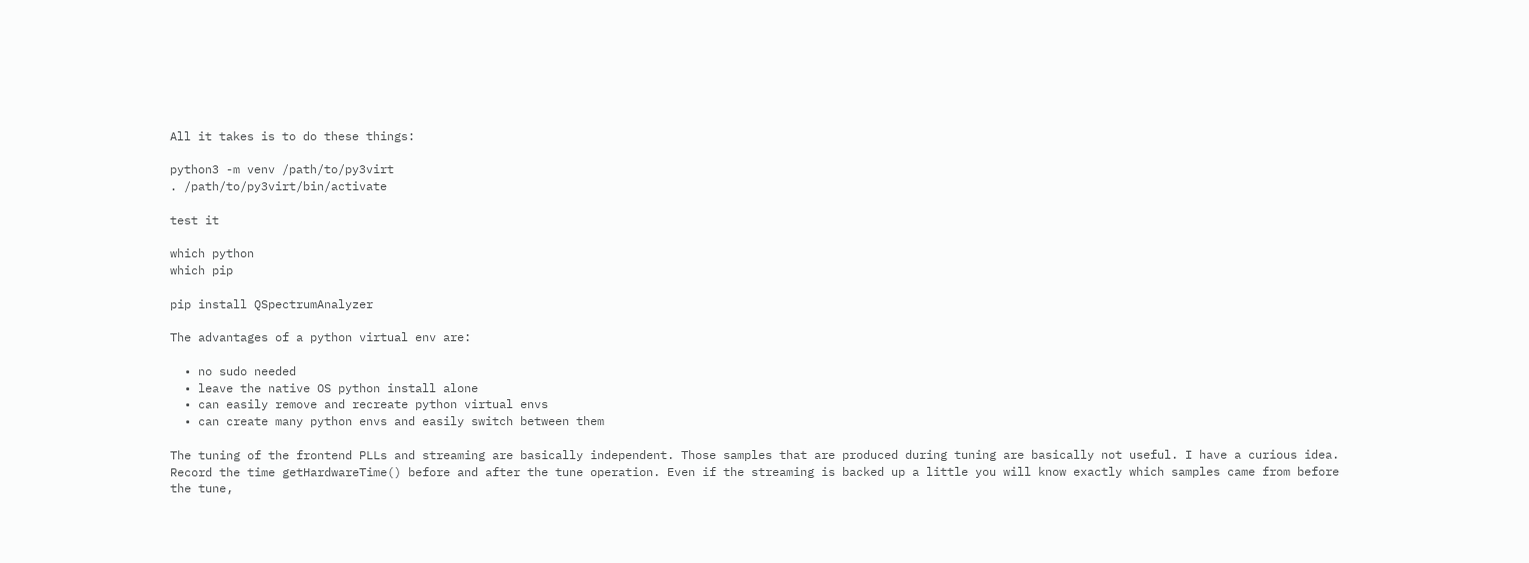All it takes is to do these things:

python3 -m venv /path/to/py3virt
. /path/to/py3virt/bin/activate

test it

which python
which pip

pip install QSpectrumAnalyzer

The advantages of a python virtual env are:

  • no sudo needed
  • leave the native OS python install alone
  • can easily remove and recreate python virtual envs
  • can create many python envs and easily switch between them

The tuning of the frontend PLLs and streaming are basically independent. Those samples that are produced during tuning are basically not useful. I have a curious idea. Record the time getHardwareTime() before and after the tune operation. Even if the streaming is backed up a little you will know exactly which samples came from before the tune,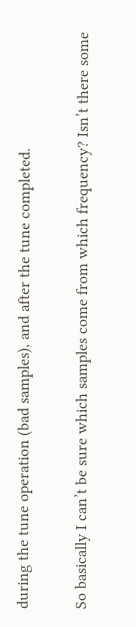during the tune operation (bad samples), and after the tune completed.

So basically I can’t be sure which samples come from which frequency? Isn’t there some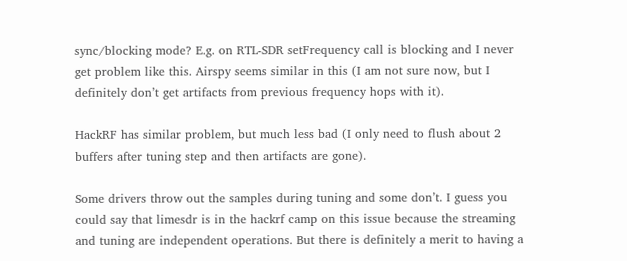sync/blocking mode? E.g. on RTL-SDR setFrequency call is blocking and I never get problem like this. Airspy seems similar in this (I am not sure now, but I definitely don’t get artifacts from previous frequency hops with it).

HackRF has similar problem, but much less bad (I only need to flush about 2 buffers after tuning step and then artifacts are gone).

Some drivers throw out the samples during tuning and some don’t. I guess you could say that limesdr is in the hackrf camp on this issue because the streaming and tuning are independent operations. But there is definitely a merit to having a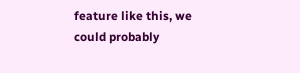feature like this, we could probably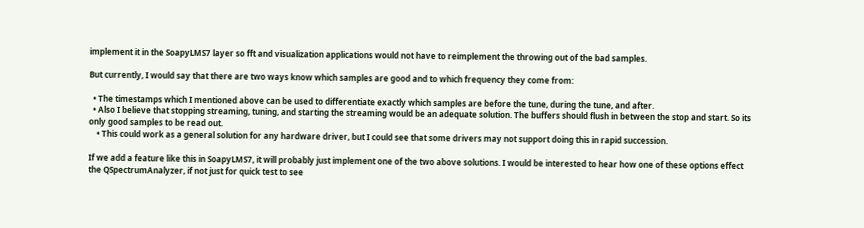implement it in the SoapyLMS7 layer so fft and visualization applications would not have to reimplement the throwing out of the bad samples.

But currently, I would say that there are two ways know which samples are good and to which frequency they come from:

  • The timestamps which I mentioned above can be used to differentiate exactly which samples are before the tune, during the tune, and after.
  • Also I believe that stopping streaming, tuning, and starting the streaming would be an adequate solution. The buffers should flush in between the stop and start. So its only good samples to be read out.
    • This could work as a general solution for any hardware driver, but I could see that some drivers may not support doing this in rapid succession.

If we add a feature like this in SoapyLMS7, it will probably just implement one of the two above solutions. I would be interested to hear how one of these options effect the QSpectrumAnalyzer, if not just for quick test to see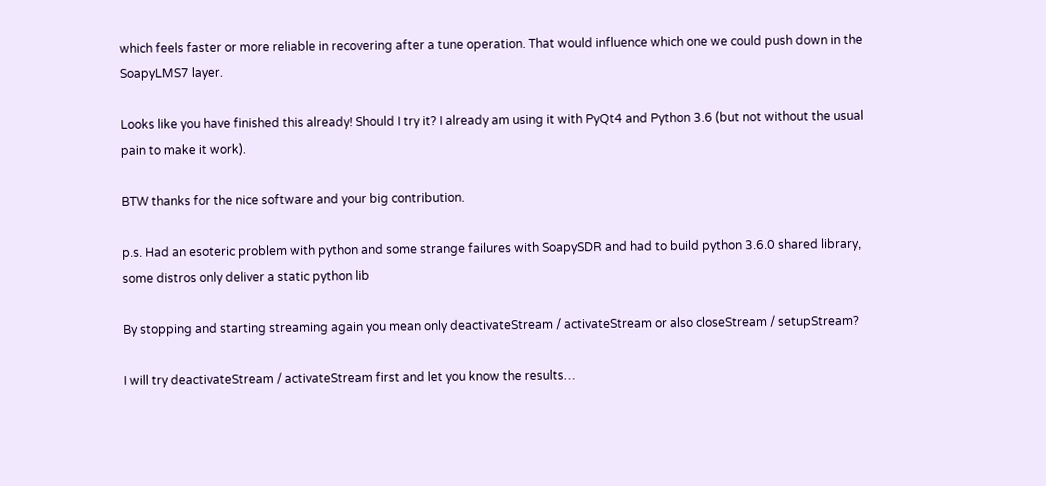which feels faster or more reliable in recovering after a tune operation. That would influence which one we could push down in the SoapyLMS7 layer.

Looks like you have finished this already! Should I try it? I already am using it with PyQt4 and Python 3.6 (but not without the usual pain to make it work).

BTW thanks for the nice software and your big contribution.

p.s. Had an esoteric problem with python and some strange failures with SoapySDR and had to build python 3.6.0 shared library, some distros only deliver a static python lib

By stopping and starting streaming again you mean only deactivateStream / activateStream or also closeStream / setupStream?

I will try deactivateStream / activateStream first and let you know the results…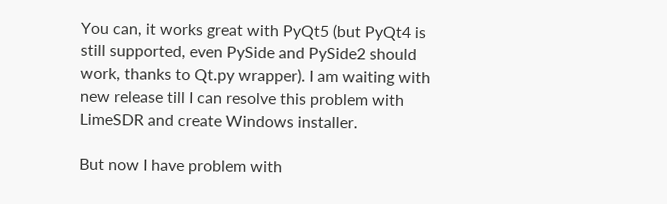You can, it works great with PyQt5 (but PyQt4 is still supported, even PySide and PySide2 should work, thanks to Qt.py wrapper). I am waiting with new release till I can resolve this problem with LimeSDR and create Windows installer.

But now I have problem with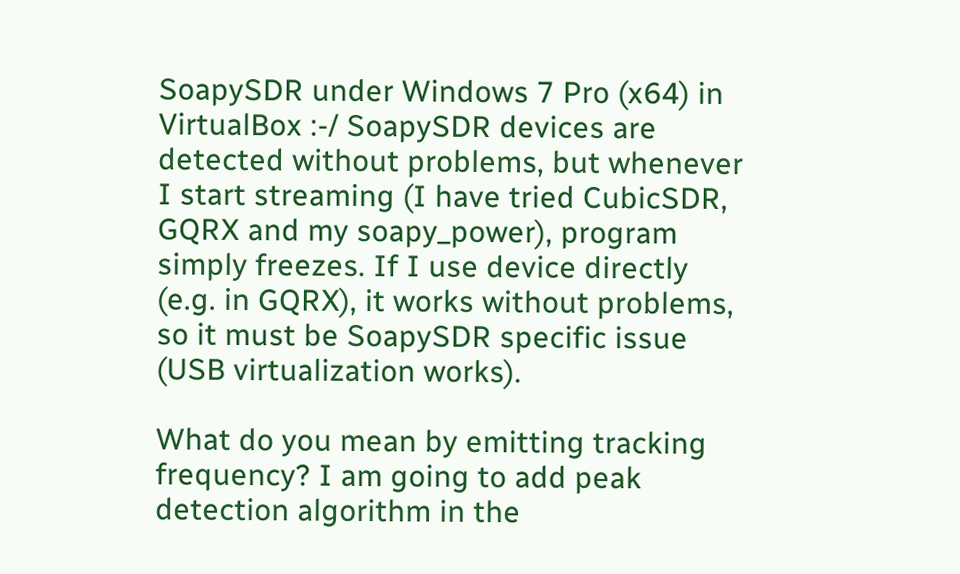SoapySDR under Windows 7 Pro (x64) in VirtualBox :-/ SoapySDR devices are detected without problems, but whenever I start streaming (I have tried CubicSDR, GQRX and my soapy_power), program simply freezes. If I use device directly (e.g. in GQRX), it works without problems, so it must be SoapySDR specific issue (USB virtualization works).

What do you mean by emitting tracking frequency? I am going to add peak detection algorithm in the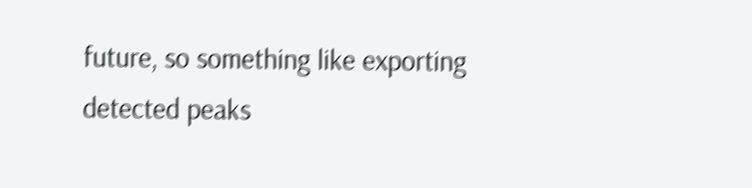future, so something like exporting detected peaks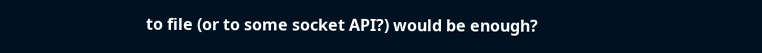to file (or to some socket API?) would be enough?